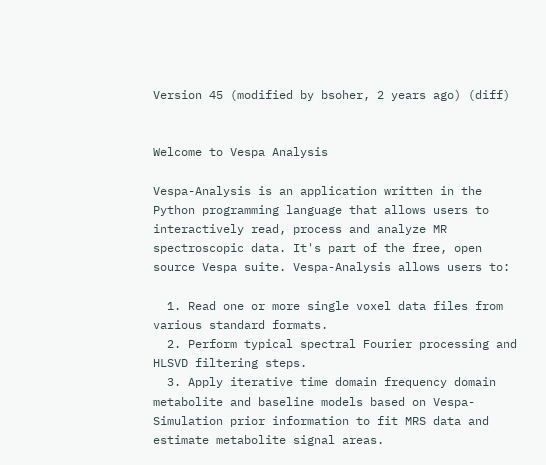Version 45 (modified by bsoher, 2 years ago) (diff)


Welcome to Vespa Analysis

Vespa-Analysis is an application written in the Python programming language that allows users to interactively read, process and analyze MR spectroscopic data. It's part of the free, open source Vespa suite. Vespa-Analysis allows users to:

  1. Read one or more single voxel data files from various standard formats.
  2. Perform typical spectral Fourier processing and HLSVD filtering steps.
  3. Apply iterative time domain frequency domain metabolite and baseline models based on Vespa-Simulation prior information to fit MRS data and estimate metabolite signal areas.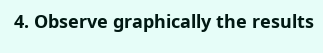4. Observe graphically the results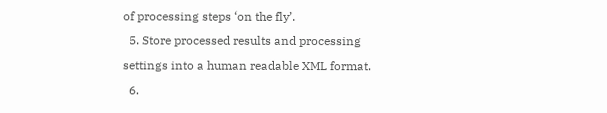of processing steps ‘on the fly’.
  5. Store processed results and processing settings into a human readable XML format.
  6.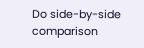Do side-by-side comparison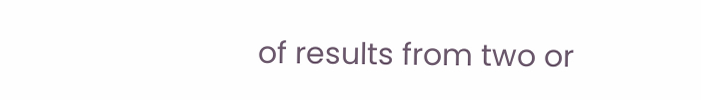of results from two or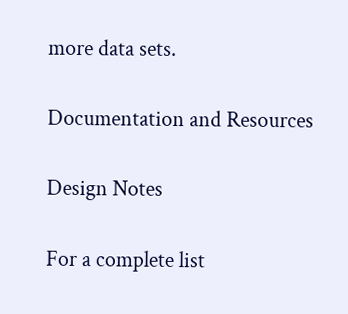more data sets.

Documentation and Resources

Design Notes

For a complete list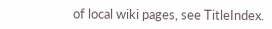of local wiki pages, see TitleIndex.